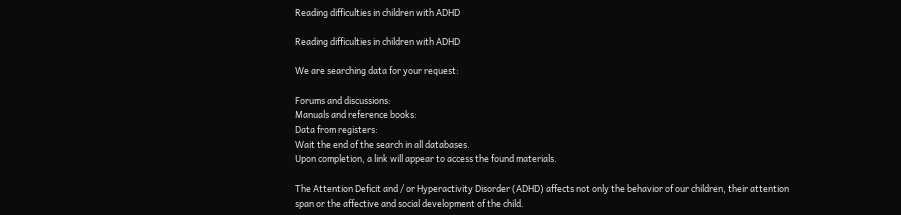Reading difficulties in children with ADHD

Reading difficulties in children with ADHD

We are searching data for your request:

Forums and discussions:
Manuals and reference books:
Data from registers:
Wait the end of the search in all databases.
Upon completion, a link will appear to access the found materials.

The Attention Deficit and / or Hyperactivity Disorder (ADHD) affects not only the behavior of our children, their attention span or the affective and social development of the child.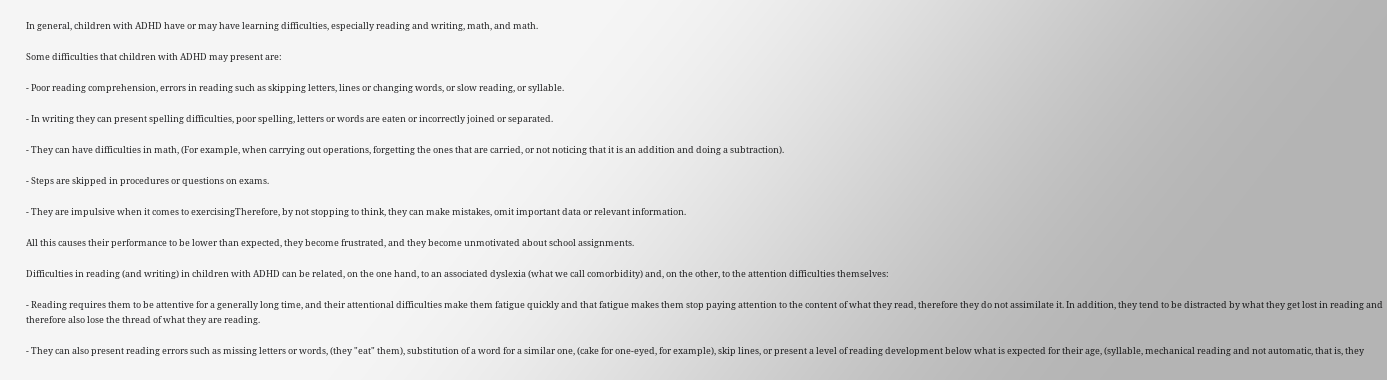In general, children with ADHD have or may have learning difficulties, especially reading and writing, math, and math.

Some difficulties that children with ADHD may present are:

- Poor reading comprehension, errors in reading such as skipping letters, lines or changing words, or slow reading, or syllable.

- In writing they can present spelling difficulties, poor spelling, letters or words are eaten or incorrectly joined or separated.

- They can have difficulties in math, (For example, when carrying out operations, forgetting the ones that are carried, or not noticing that it is an addition and doing a subtraction).

- Steps are skipped in procedures or questions on exams.

- They are impulsive when it comes to exercisingTherefore, by not stopping to think, they can make mistakes, omit important data or relevant information.

All this causes their performance to be lower than expected, they become frustrated, and they become unmotivated about school assignments.

Difficulties in reading (and writing) in children with ADHD can be related, on the one hand, to an associated dyslexia (what we call comorbidity) and, on the other, to the attention difficulties themselves:

- Reading requires them to be attentive for a generally long time, and their attentional difficulties make them fatigue quickly and that fatigue makes them stop paying attention to the content of what they read, therefore they do not assimilate it. In addition, they tend to be distracted by what they get lost in reading and therefore also lose the thread of what they are reading.

- They can also present reading errors such as missing letters or words, (they "eat" them), substitution of a word for a similar one, (cake for one-eyed, for example), skip lines, or present a level of reading development below what is expected for their age, (syllable, mechanical reading and not automatic, that is, they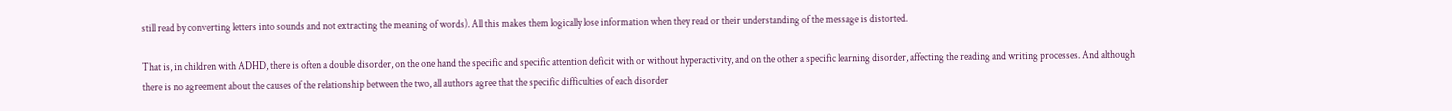still read by converting letters into sounds and not extracting the meaning of words). All this makes them logically lose information when they read or their understanding of the message is distorted.

That is, in children with ADHD, there is often a double disorder, on the one hand the specific and specific attention deficit with or without hyperactivity, and on the other a specific learning disorder, affecting the reading and writing processes. And although there is no agreement about the causes of the relationship between the two, all authors agree that the specific difficulties of each disorder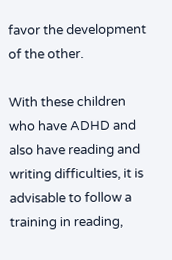favor the development of the other.

With these children who have ADHD and also have reading and writing difficulties, it is advisable to follow a training in reading,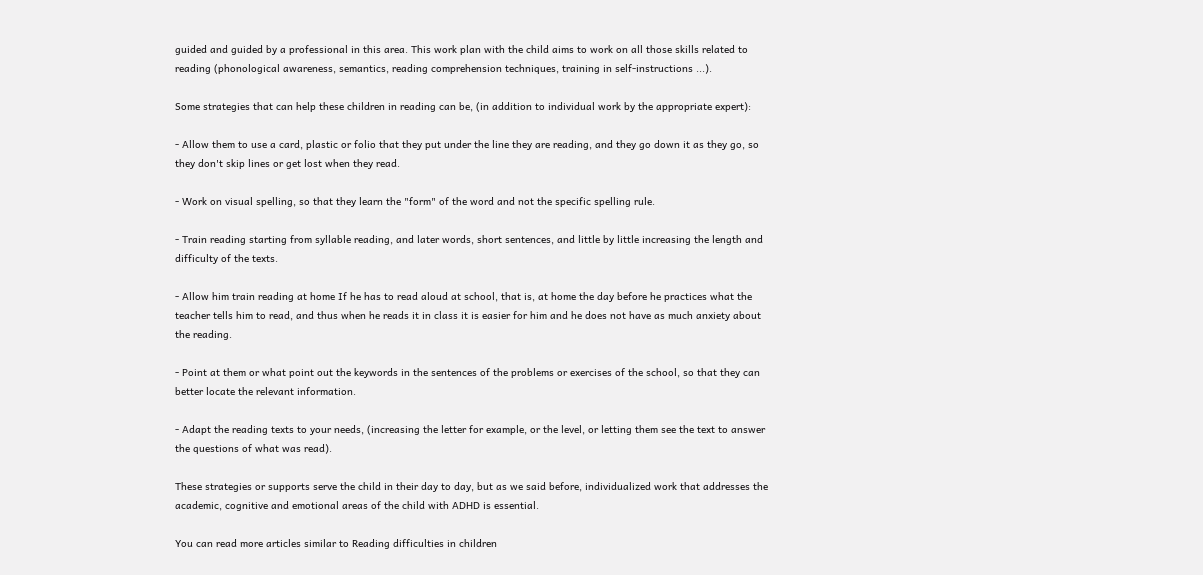guided and guided by a professional in this area. This work plan with the child aims to work on all those skills related to reading (phonological awareness, semantics, reading comprehension techniques, training in self-instructions ...).

Some strategies that can help these children in reading can be, (in addition to individual work by the appropriate expert):

- Allow them to use a card, plastic or folio that they put under the line they are reading, and they go down it as they go, so they don't skip lines or get lost when they read.

- Work on visual spelling, so that they learn the "form" of the word and not the specific spelling rule.

- Train reading starting from syllable reading, and later words, short sentences, and little by little increasing the length and difficulty of the texts.

- Allow him train reading at home If he has to read aloud at school, that is, at home the day before he practices what the teacher tells him to read, and thus when he reads it in class it is easier for him and he does not have as much anxiety about the reading.

- Point at them or what point out the keywords in the sentences of the problems or exercises of the school, so that they can better locate the relevant information.

- Adapt the reading texts to your needs, (increasing the letter for example, or the level, or letting them see the text to answer the questions of what was read).

These strategies or supports serve the child in their day to day, but as we said before, individualized work that addresses the academic, cognitive and emotional areas of the child with ADHD is essential.

You can read more articles similar to Reading difficulties in children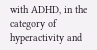with ADHD, in the category of hyperactivity and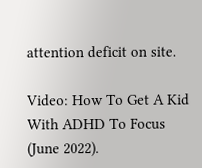attention deficit on site.

Video: How To Get A Kid With ADHD To Focus (June 2022).